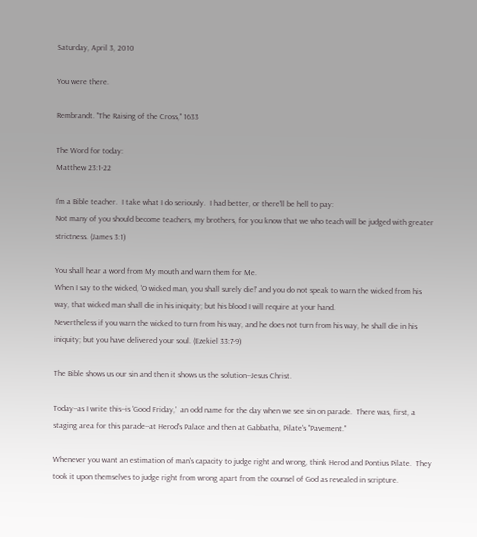Saturday, April 3, 2010

You were there.

Rembrandt. "The Raising of the Cross," 1633

The Word for today:
Matthew 23:1-22

I'm a Bible teacher.  I take what I do seriously.  I had better, or there'll be hell to pay:
Not many of you should become teachers, my brothers, for you know that we who teach will be judged with greater strictness. (James 3:1)

You shall hear a word from My mouth and warn them for Me.
When I say to the wicked, 'O wicked man, you shall surely die!' and you do not speak to warn the wicked from his way, that wicked man shall die in his iniquity; but his blood I will require at your hand.
Nevertheless if you warn the wicked to turn from his way, and he does not turn from his way, he shall die in his iniquity; but you have delivered your soul. (Ezekiel 33:7-9)

The Bible shows us our sin and then it shows us the solution--Jesus Christ.

Today--as I write this--is 'Good Friday,'  an odd name for the day when we see sin on parade.  There was, first, a staging area for this parade--at Herod's Palace and then at Gabbatha, Pilate's "Pavement."

Whenever you want an estimation of man's capacity to judge right and wrong, think Herod and Pontius Pilate.  They took it upon themselves to judge right from wrong apart from the counsel of God as revealed in scripture.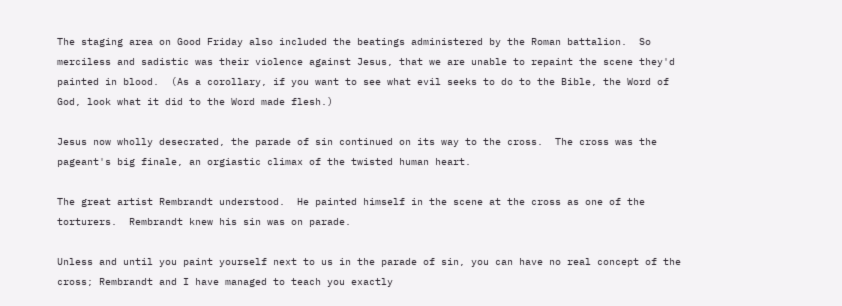The staging area on Good Friday also included the beatings administered by the Roman battalion.  So merciless and sadistic was their violence against Jesus, that we are unable to repaint the scene they'd painted in blood.  (As a corollary, if you want to see what evil seeks to do to the Bible, the Word of God, look what it did to the Word made flesh.)

Jesus now wholly desecrated, the parade of sin continued on its way to the cross.  The cross was the pageant's big finale, an orgiastic climax of the twisted human heart.

The great artist Rembrandt understood.  He painted himself in the scene at the cross as one of the torturers.  Rembrandt knew his sin was on parade.

Unless and until you paint yourself next to us in the parade of sin, you can have no real concept of the cross; Rembrandt and I have managed to teach you exactly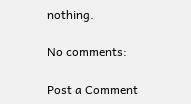nothing.

No comments:

Post a Comment